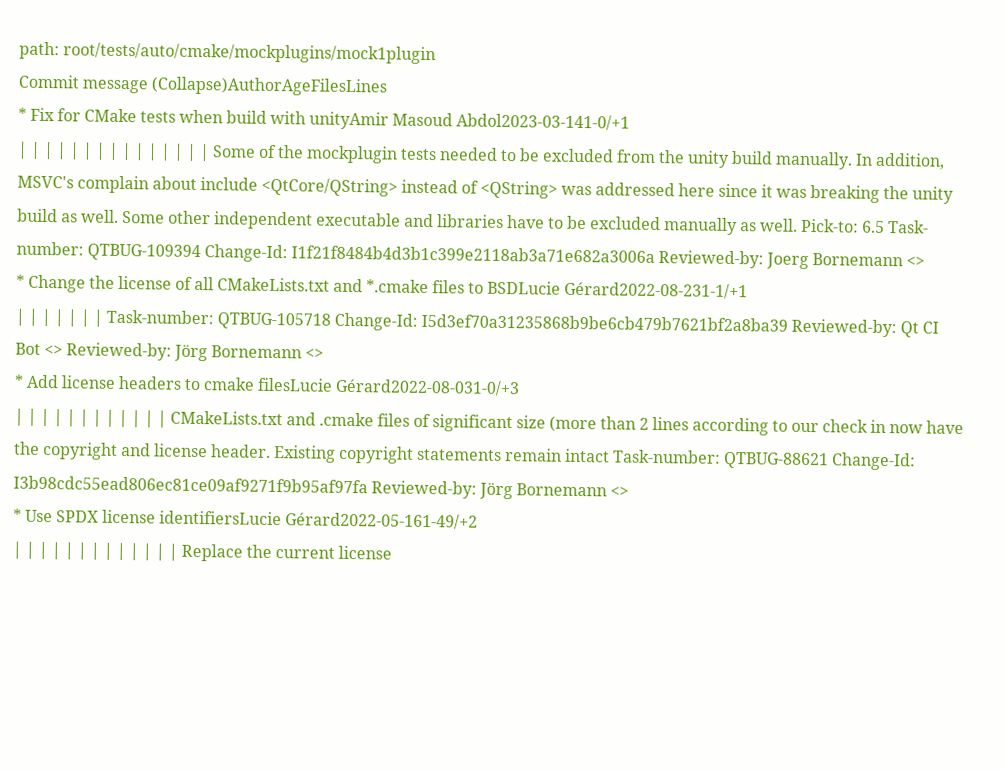path: root/tests/auto/cmake/mockplugins/mock1plugin
Commit message (Collapse)AuthorAgeFilesLines
* Fix for CMake tests when build with unityAmir Masoud Abdol2023-03-141-0/+1
| | | | | | | | | | | | | | | Some of the mockplugin tests needed to be excluded from the unity build manually. In addition, MSVC's complain about include <QtCore/QString> instead of <QString> was addressed here since it was breaking the unity build as well. Some other independent executable and libraries have to be excluded manually as well. Pick-to: 6.5 Task-number: QTBUG-109394 Change-Id: I1f21f8484b4d3b1c399e2118ab3a71e682a3006a Reviewed-by: Joerg Bornemann <>
* Change the license of all CMakeLists.txt and *.cmake files to BSDLucie Gérard2022-08-231-1/+1
| | | | | | | Task-number: QTBUG-105718 Change-Id: I5d3ef70a31235868b9be6cb479b7621bf2a8ba39 Reviewed-by: Qt CI Bot <> Reviewed-by: Jörg Bornemann <>
* Add license headers to cmake filesLucie Gérard2022-08-031-0/+3
| | | | | | | | | | | | CMakeLists.txt and .cmake files of significant size (more than 2 lines according to our check in now have the copyright and license header. Existing copyright statements remain intact Task-number: QTBUG-88621 Change-Id: I3b98cdc55ead806ec81ce09af9271f9b95af97fa Reviewed-by: Jörg Bornemann <>
* Use SPDX license identifiersLucie Gérard2022-05-161-49/+2
| | | | | | | | | | | | | Replace the current license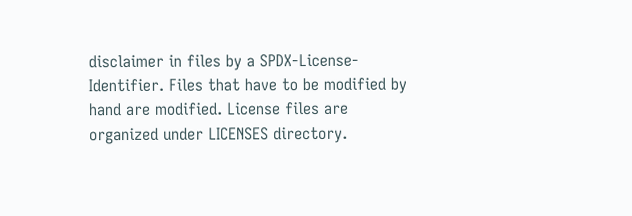disclaimer in files by a SPDX-License-Identifier. Files that have to be modified by hand are modified. License files are organized under LICENSES directory.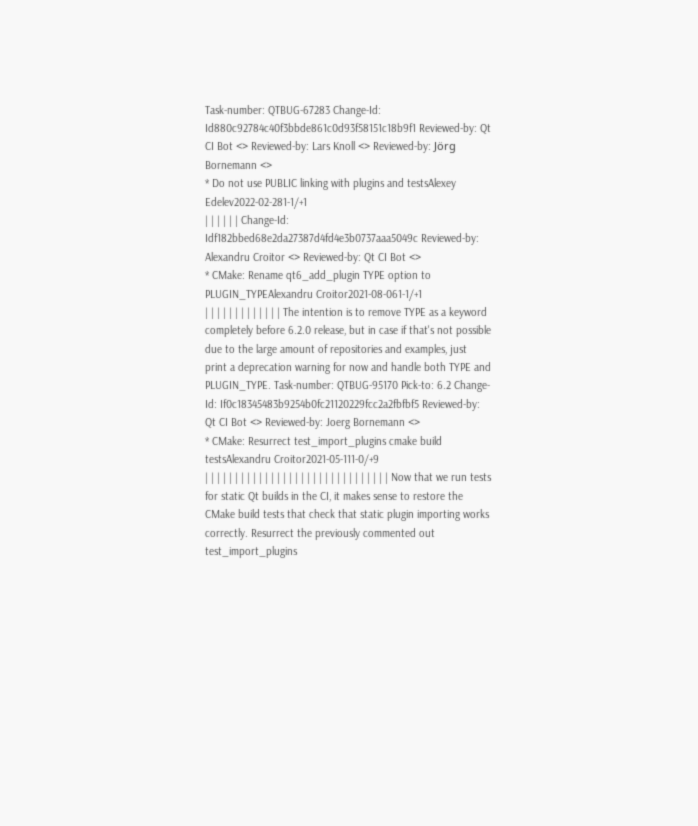Task-number: QTBUG-67283 Change-Id: Id880c92784c40f3bbde861c0d93f58151c18b9f1 Reviewed-by: Qt CI Bot <> Reviewed-by: Lars Knoll <> Reviewed-by: Jörg Bornemann <>
* Do not use PUBLIC linking with plugins and testsAlexey Edelev2022-02-281-1/+1
| | | | | | Change-Id: Idf182bbed68e2da27387d4fd4e3b0737aaa5049c Reviewed-by: Alexandru Croitor <> Reviewed-by: Qt CI Bot <>
* CMake: Rename qt6_add_plugin TYPE option to PLUGIN_TYPEAlexandru Croitor2021-08-061-1/+1
| | | | | | | | | | | | | The intention is to remove TYPE as a keyword completely before 6.2.0 release, but in case if that's not possible due to the large amount of repositories and examples, just print a deprecation warning for now and handle both TYPE and PLUGIN_TYPE. Task-number: QTBUG-95170 Pick-to: 6.2 Change-Id: If0c18345483b9254b0fc21120229fcc2a2fbfbf5 Reviewed-by: Qt CI Bot <> Reviewed-by: Joerg Bornemann <>
* CMake: Resurrect test_import_plugins cmake build testsAlexandru Croitor2021-05-111-0/+9
| | | | | | | | | | | | | | | | | | | | | | | | | | | | | | | Now that we run tests for static Qt builds in the CI, it makes sense to restore the CMake build tests that check that static plugin importing works correctly. Resurrect the previously commented out test_import_plugins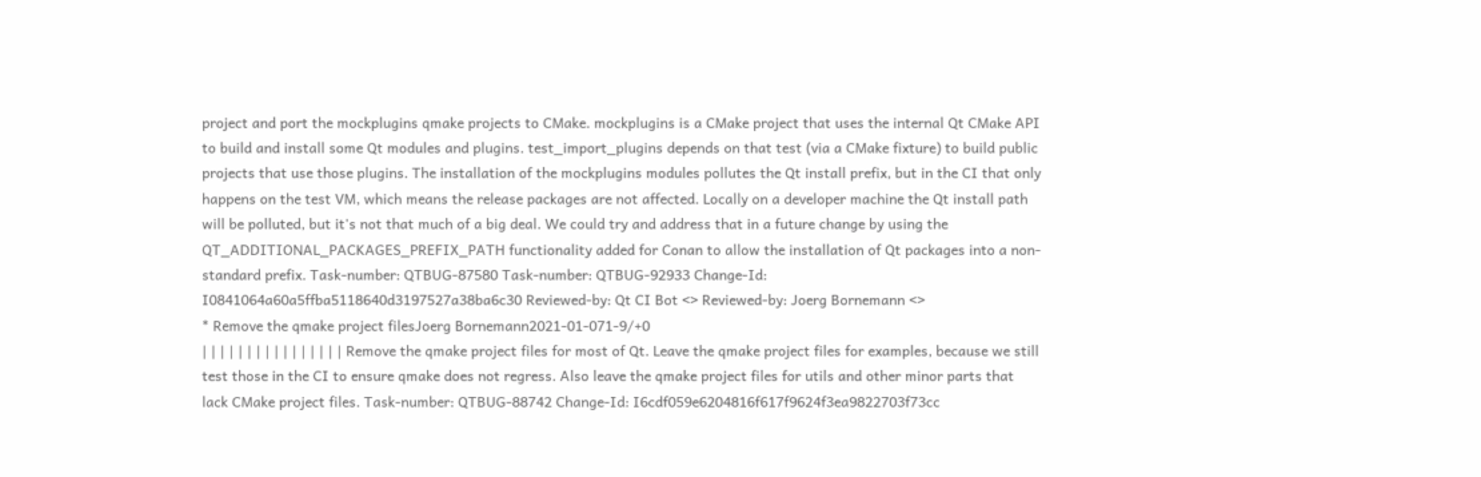project and port the mockplugins qmake projects to CMake. mockplugins is a CMake project that uses the internal Qt CMake API to build and install some Qt modules and plugins. test_import_plugins depends on that test (via a CMake fixture) to build public projects that use those plugins. The installation of the mockplugins modules pollutes the Qt install prefix, but in the CI that only happens on the test VM, which means the release packages are not affected. Locally on a developer machine the Qt install path will be polluted, but it's not that much of a big deal. We could try and address that in a future change by using the QT_ADDITIONAL_PACKAGES_PREFIX_PATH functionality added for Conan to allow the installation of Qt packages into a non-standard prefix. Task-number: QTBUG-87580 Task-number: QTBUG-92933 Change-Id: I0841064a60a5ffba5118640d3197527a38ba6c30 Reviewed-by: Qt CI Bot <> Reviewed-by: Joerg Bornemann <>
* Remove the qmake project filesJoerg Bornemann2021-01-071-9/+0
| | | | | | | | | | | | | | | | Remove the qmake project files for most of Qt. Leave the qmake project files for examples, because we still test those in the CI to ensure qmake does not regress. Also leave the qmake project files for utils and other minor parts that lack CMake project files. Task-number: QTBUG-88742 Change-Id: I6cdf059e6204816f617f9624f3ea9822703f73cc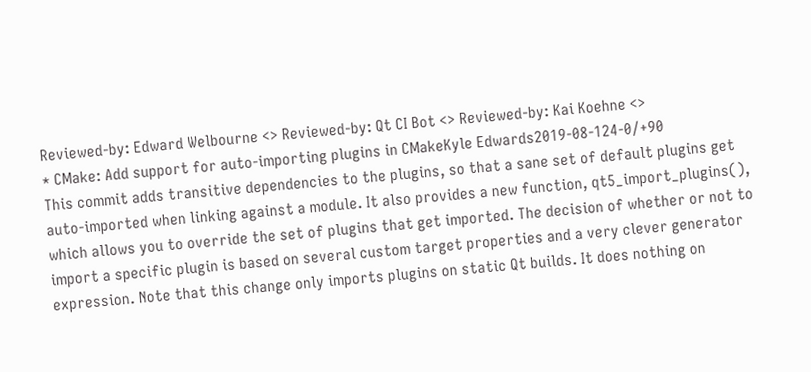Reviewed-by: Edward Welbourne <> Reviewed-by: Qt CI Bot <> Reviewed-by: Kai Koehne <>
* CMake: Add support for auto-importing plugins in CMakeKyle Edwards2019-08-124-0/+90
This commit adds transitive dependencies to the plugins, so that a sane set of default plugins get auto-imported when linking against a module. It also provides a new function, qt5_import_plugins(), which allows you to override the set of plugins that get imported. The decision of whether or not to import a specific plugin is based on several custom target properties and a very clever generator expression. Note that this change only imports plugins on static Qt builds. It does nothing on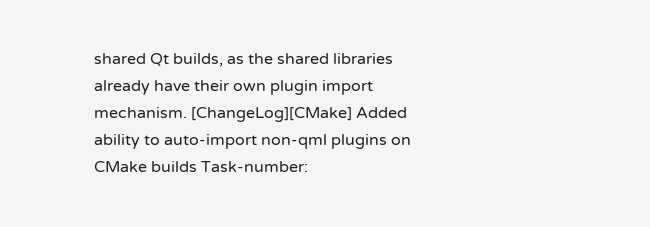shared Qt builds, as the shared libraries already have their own plugin import mechanism. [ChangeLog][CMake] Added ability to auto-import non-qml plugins on CMake builds Task-number: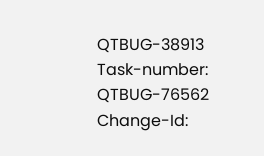QTBUG-38913 Task-number: QTBUG-76562 Change-Id: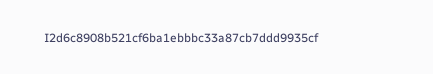I2d6c8908b521cf6ba1ebbbc33a87cb7ddd9935cf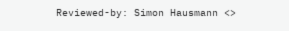Reviewed-by: Simon Hausmann <>